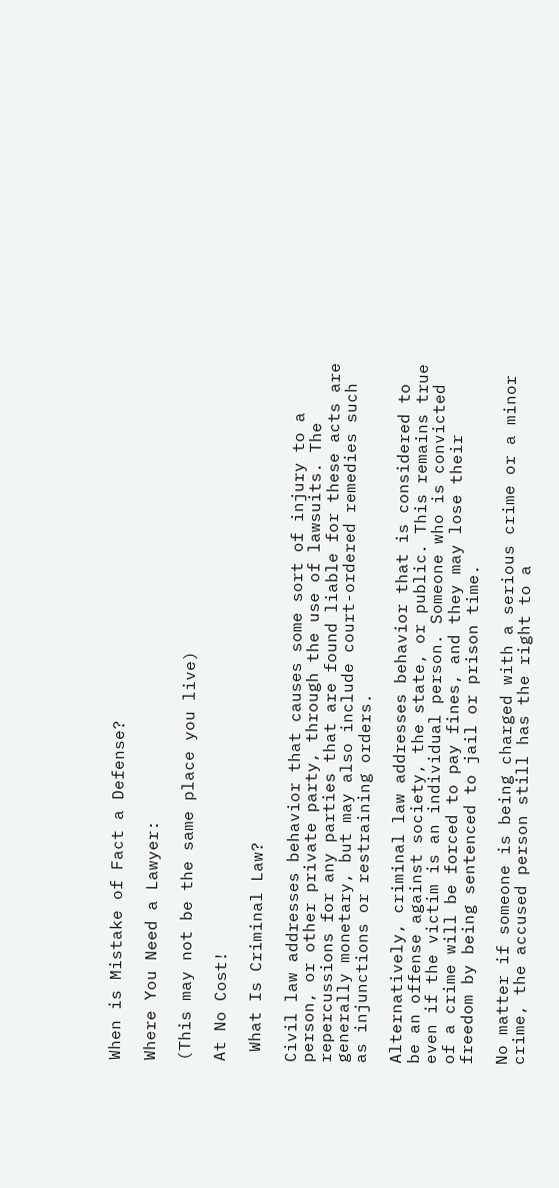When is Mistake of Fact a Defense?

Where You Need a Lawyer:

(This may not be the same place you live)

At No Cost!

 What Is Criminal Law?

Civil law addresses behavior that causes some sort of injury to a person, or other private party, through the use of lawsuits. The repercussions for any parties that are found liable for these acts are generally monetary, but may also include court-ordered remedies such as injunctions or restraining orders.

Alternatively, criminal law addresses behavior that is considered to be an offense against society, the state, or public. This remains true even if the victim is an individual person. Someone who is convicted of a crime will be forced to pay fines, and they may lose their freedom by being sentenced to jail or prison time.

No matter if someone is being charged with a serious crime or a minor crime, the accused person still has the right to a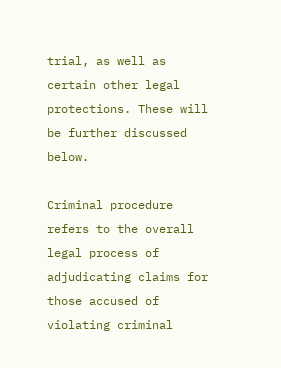trial, as well as certain other legal protections. These will be further discussed below.

Criminal procedure refers to the overall legal process of adjudicating claims for those accused of violating criminal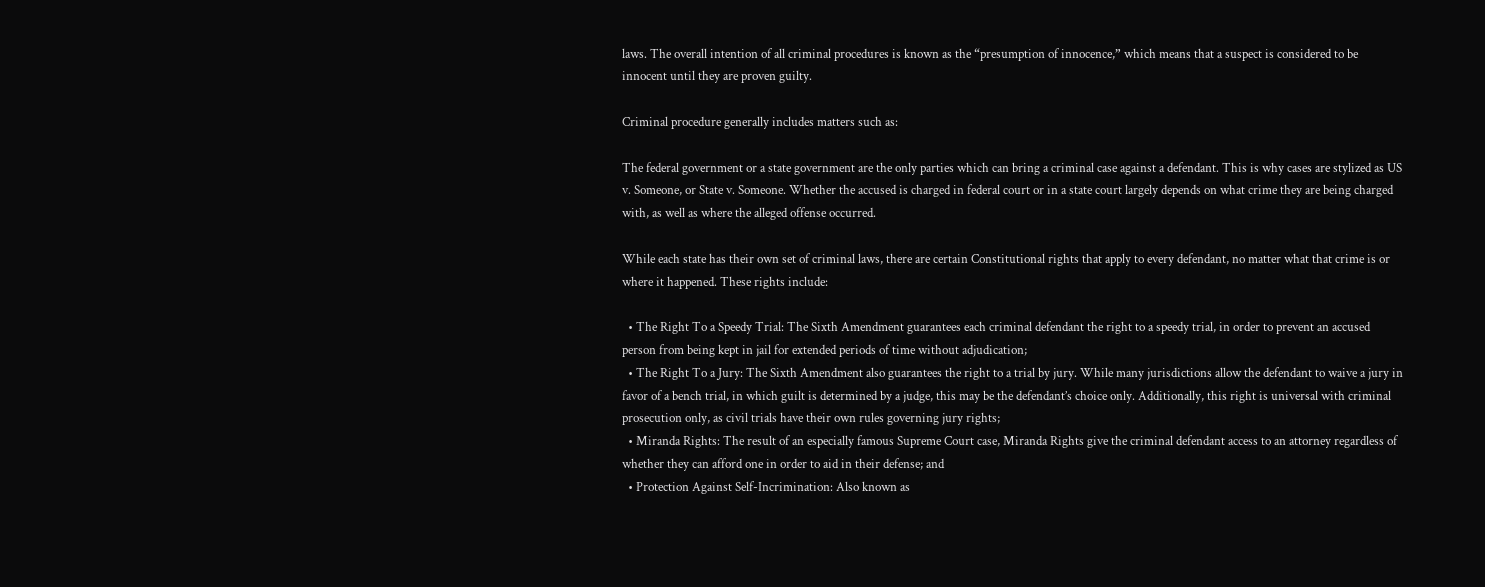laws. The overall intention of all criminal procedures is known as the “presumption of innocence,” which means that a suspect is considered to be innocent until they are proven guilty.

Criminal procedure generally includes matters such as:

The federal government or a state government are the only parties which can bring a criminal case against a defendant. This is why cases are stylized as US v. Someone, or State v. Someone. Whether the accused is charged in federal court or in a state court largely depends on what crime they are being charged with, as well as where the alleged offense occurred.

While each state has their own set of criminal laws, there are certain Constitutional rights that apply to every defendant, no matter what that crime is or where it happened. These rights include:

  • The Right To a Speedy Trial: The Sixth Amendment guarantees each criminal defendant the right to a speedy trial, in order to prevent an accused person from being kept in jail for extended periods of time without adjudication;
  • The Right To a Jury: The Sixth Amendment also guarantees the right to a trial by jury. While many jurisdictions allow the defendant to waive a jury in favor of a bench trial, in which guilt is determined by a judge, this may be the defendant’s choice only. Additionally, this right is universal with criminal prosecution only, as civil trials have their own rules governing jury rights;
  • Miranda Rights: The result of an especially famous Supreme Court case, Miranda Rights give the criminal defendant access to an attorney regardless of whether they can afford one in order to aid in their defense; and
  • Protection Against Self-Incrimination: Also known as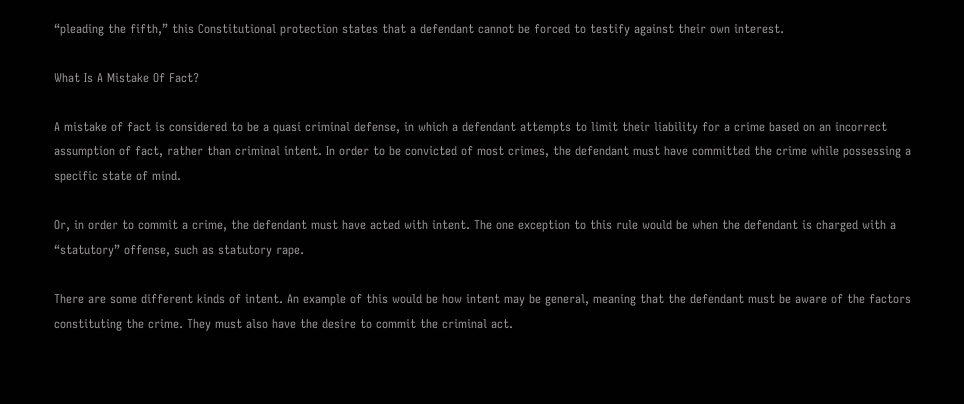“pleading the fifth,” this Constitutional protection states that a defendant cannot be forced to testify against their own interest.

What Is A Mistake Of Fact?

A mistake of fact is considered to be a quasi criminal defense, in which a defendant attempts to limit their liability for a crime based on an incorrect assumption of fact, rather than criminal intent. In order to be convicted of most crimes, the defendant must have committed the crime while possessing a specific state of mind.

Or, in order to commit a crime, the defendant must have acted with intent. The one exception to this rule would be when the defendant is charged with a “statutory” offense, such as statutory rape.

There are some different kinds of intent. An example of this would be how intent may be general, meaning that the defendant must be aware of the factors constituting the crime. They must also have the desire to commit the criminal act.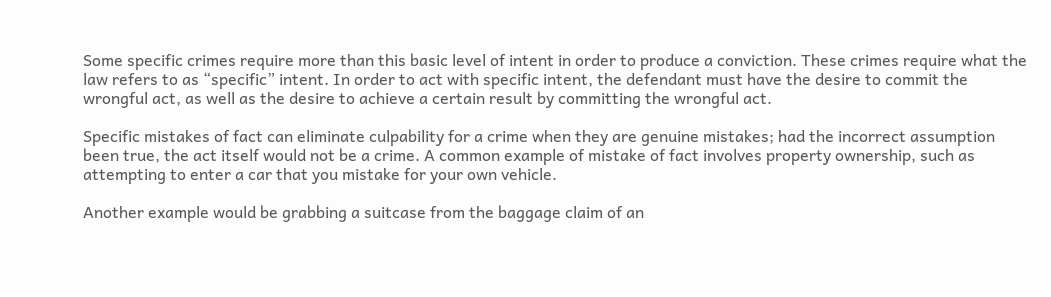Some specific crimes require more than this basic level of intent in order to produce a conviction. These crimes require what the law refers to as “specific” intent. In order to act with specific intent, the defendant must have the desire to commit the wrongful act, as well as the desire to achieve a certain result by committing the wrongful act.

Specific mistakes of fact can eliminate culpability for a crime when they are genuine mistakes; had the incorrect assumption been true, the act itself would not be a crime. A common example of mistake of fact involves property ownership, such as attempting to enter a car that you mistake for your own vehicle.

Another example would be grabbing a suitcase from the baggage claim of an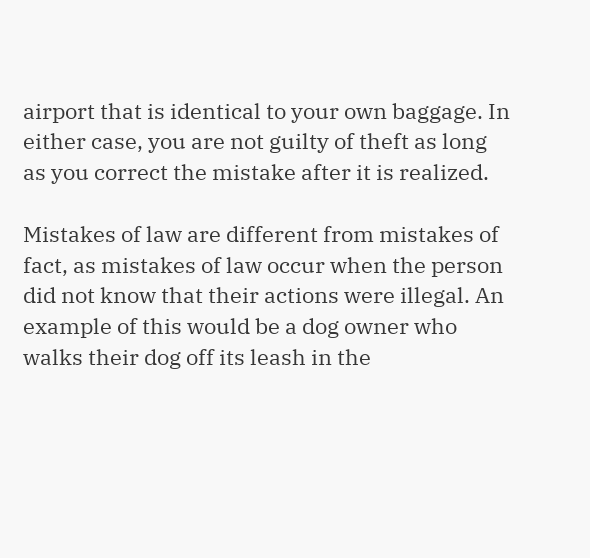airport that is identical to your own baggage. In either case, you are not guilty of theft as long as you correct the mistake after it is realized.

Mistakes of law are different from mistakes of fact, as mistakes of law occur when the person did not know that their actions were illegal. An example of this would be a dog owner who walks their dog off its leash in the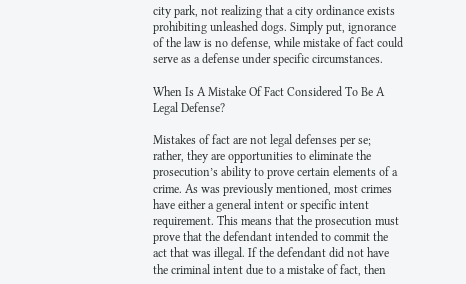city park, not realizing that a city ordinance exists prohibiting unleashed dogs. Simply put, ignorance of the law is no defense, while mistake of fact could serve as a defense under specific circumstances.

When Is A Mistake Of Fact Considered To Be A Legal Defense?

Mistakes of fact are not legal defenses per se; rather, they are opportunities to eliminate the prosecution’s ability to prove certain elements of a crime. As was previously mentioned, most crimes have either a general intent or specific intent requirement. This means that the prosecution must prove that the defendant intended to commit the act that was illegal. If the defendant did not have the criminal intent due to a mistake of fact, then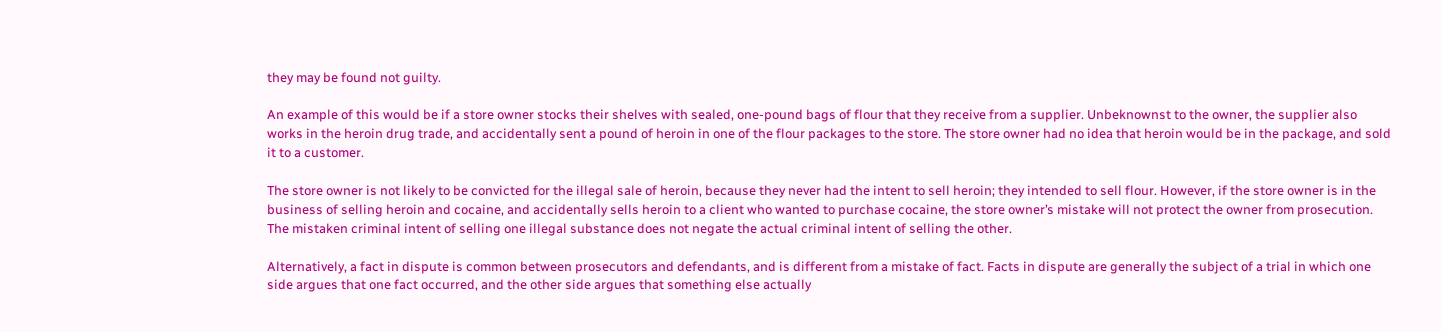they may be found not guilty.

An example of this would be if a store owner stocks their shelves with sealed, one-pound bags of flour that they receive from a supplier. Unbeknownst to the owner, the supplier also works in the heroin drug trade, and accidentally sent a pound of heroin in one of the flour packages to the store. The store owner had no idea that heroin would be in the package, and sold it to a customer.

The store owner is not likely to be convicted for the illegal sale of heroin, because they never had the intent to sell heroin; they intended to sell flour. However, if the store owner is in the business of selling heroin and cocaine, and accidentally sells heroin to a client who wanted to purchase cocaine, the store owner’s mistake will not protect the owner from prosecution. The mistaken criminal intent of selling one illegal substance does not negate the actual criminal intent of selling the other.

Alternatively, a fact in dispute is common between prosecutors and defendants, and is different from a mistake of fact. Facts in dispute are generally the subject of a trial in which one side argues that one fact occurred, and the other side argues that something else actually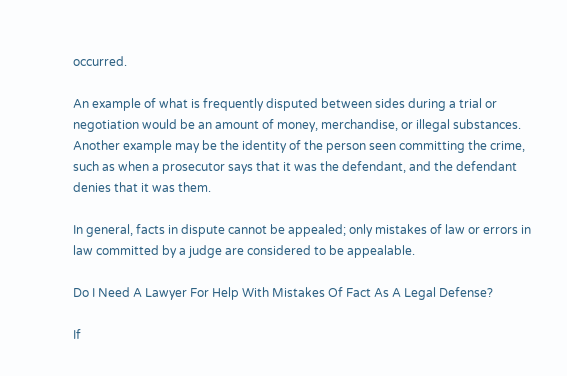occurred.

An example of what is frequently disputed between sides during a trial or negotiation would be an amount of money, merchandise, or illegal substances. Another example may be the identity of the person seen committing the crime, such as when a prosecutor says that it was the defendant, and the defendant denies that it was them.

In general, facts in dispute cannot be appealed; only mistakes of law or errors in law committed by a judge are considered to be appealable.

Do I Need A Lawyer For Help With Mistakes Of Fact As A Legal Defense?

If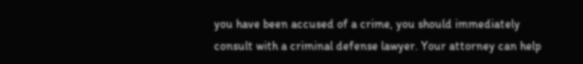you have been accused of a crime, you should immediately consult with a criminal defense lawyer. Your attorney can help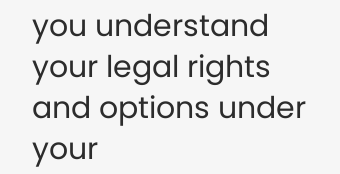you understand your legal rights and options under your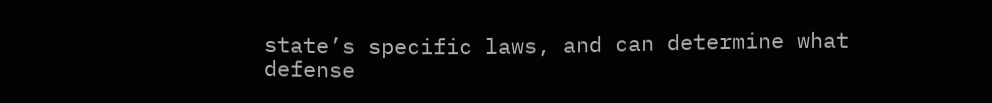state’s specific laws, and can determine what defense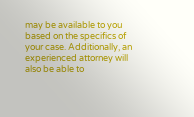may be available to you based on the specifics of your case. Additionally, an experienced attorney will also be able to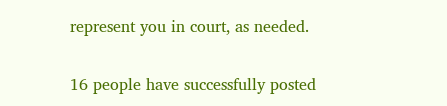represent you in court, as needed.


16 people have successfully posted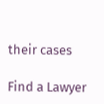their cases

Find a Lawyer